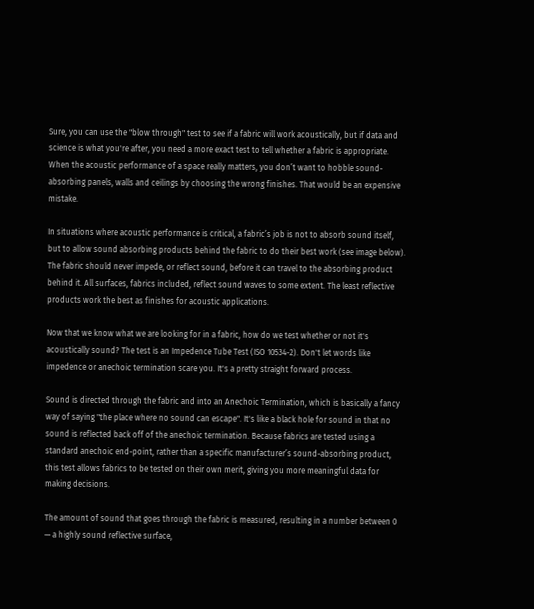Sure, you can use the "blow through" test to see if a fabric will work acoustically, but if data and science is what you're after, you need a more exact test to tell whether a fabric is appropriate. When the acoustic performance of a space really matters, you don’t want to hobble sound-absorbing panels, walls and ceilings by choosing the wrong finishes. That would be an expensive mistake.

In situations where acoustic performance is critical, a fabric’s job is not to absorb sound itself, but to allow sound absorbing products behind the fabric to do their best work (see image below). The fabric should never impede, or reflect sound, before it can travel to the absorbing product behind it. All surfaces, fabrics included, reflect sound waves to some extent. The least reflective products work the best as finishes for acoustic applications.

Now that we know what we are looking for in a fabric, how do we test whether or not it's acoustically sound? The test is an Impedence Tube Test (ISO 10534-2). Don't let words like impedence or anechoic termination scare you. It's a pretty straight forward process.

Sound is directed through the fabric and into an Anechoic Termination, which is basically a fancy way of saying "the place where no sound can escape". It's like a black hole for sound in that no sound is reflected back off of the anechoic termination. Because fabrics are tested using a standard anechoic end-point, rather than a specific manufacturer’s sound-absorbing product, this test allows fabrics to be tested on their own merit, giving you more meaningful data for making decisions.

The amount of sound that goes through the fabric is measured, resulting in a number between 0 — a highly sound reflective surface,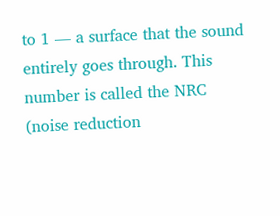to 1 — a surface that the sound entirely goes through. This number is called the NRC (noise reduction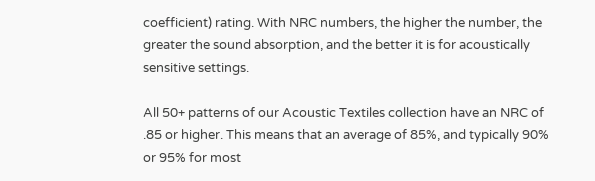coefficient) rating. With NRC numbers, the higher the number, the greater the sound absorption, and the better it is for acoustically sensitive settings.

All 50+ patterns of our Acoustic Textiles collection have an NRC of .85 or higher. This means that an average of 85%, and typically 90% or 95% for most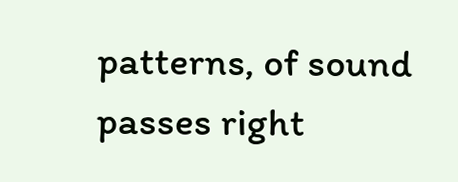patterns, of sound passes right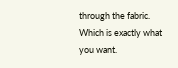through the fabric. Which is exactly what you want.